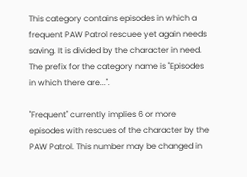This category contains episodes in which a frequent PAW Patrol rescuee yet again needs saving. It is divided by the character in need. The prefix for the category name is "Episodes in which there are...".

"Frequent" currently implies 6 or more episodes with rescues of the character by the PAW Patrol. This number may be changed in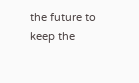the future to keep the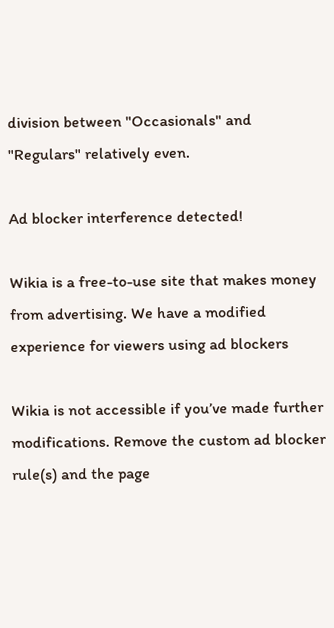division between "Occasionals" and "Regulars" relatively even.

Ad blocker interference detected!

Wikia is a free-to-use site that makes money from advertising. We have a modified experience for viewers using ad blockers

Wikia is not accessible if you’ve made further modifications. Remove the custom ad blocker rule(s) and the page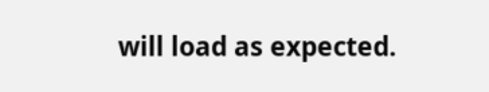will load as expected.